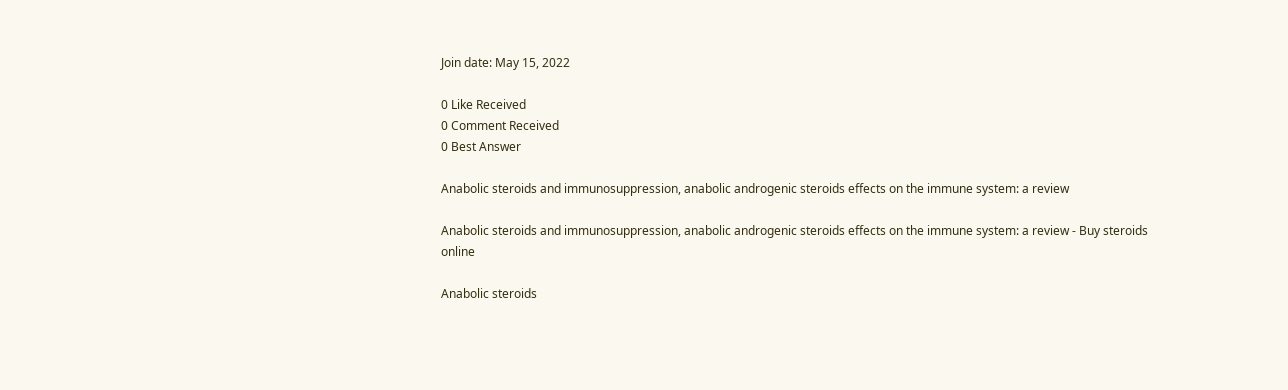Join date: May 15, 2022

0 Like Received
0 Comment Received
0 Best Answer

Anabolic steroids and immunosuppression, anabolic androgenic steroids effects on the immune system: a review

Anabolic steroids and immunosuppression, anabolic androgenic steroids effects on the immune system: a review - Buy steroids online

Anabolic steroids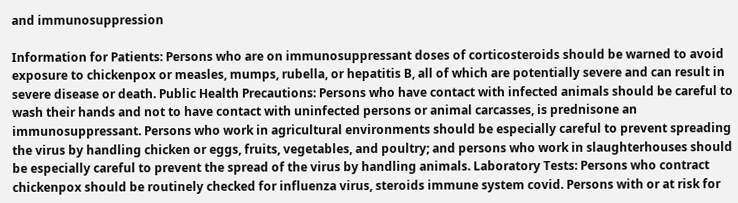and immunosuppression

Information for Patients: Persons who are on immunosuppressant doses of corticosteroids should be warned to avoid exposure to chickenpox or measles, mumps, rubella, or hepatitis B, all of which are potentially severe and can result in severe disease or death. Public Health Precautions: Persons who have contact with infected animals should be careful to wash their hands and not to have contact with uninfected persons or animal carcasses, is prednisone an immunosuppressant. Persons who work in agricultural environments should be especially careful to prevent spreading the virus by handling chicken or eggs, fruits, vegetables, and poultry; and persons who work in slaughterhouses should be especially careful to prevent the spread of the virus by handling animals. Laboratory Tests: Persons who contract chickenpox should be routinely checked for influenza virus, steroids immune system covid. Persons with or at risk for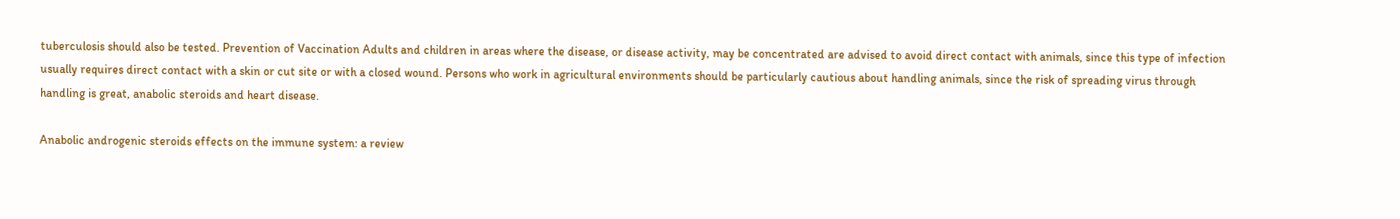tuberculosis should also be tested. Prevention of Vaccination Adults and children in areas where the disease, or disease activity, may be concentrated are advised to avoid direct contact with animals, since this type of infection usually requires direct contact with a skin or cut site or with a closed wound. Persons who work in agricultural environments should be particularly cautious about handling animals, since the risk of spreading virus through handling is great, anabolic steroids and heart disease.

Anabolic androgenic steroids effects on the immune system: a review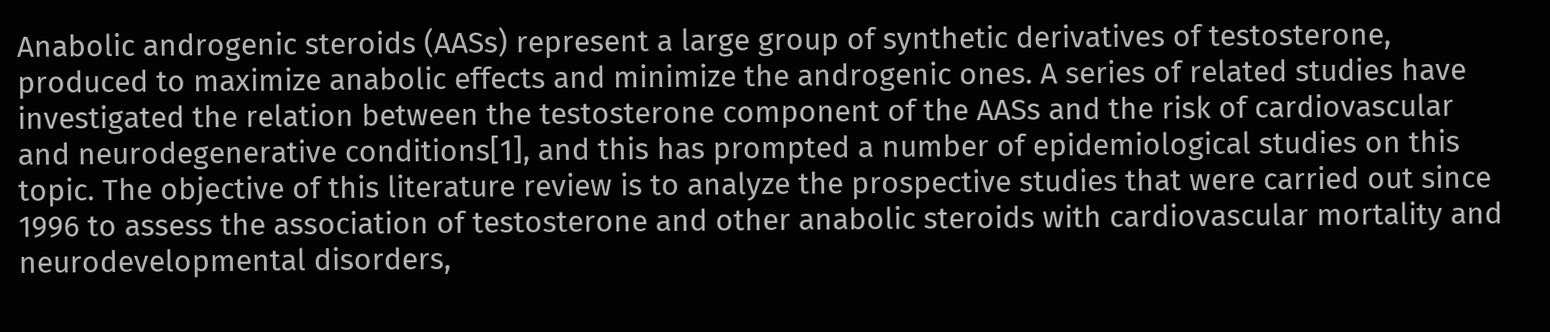Anabolic androgenic steroids (AASs) represent a large group of synthetic derivatives of testosterone, produced to maximize anabolic effects and minimize the androgenic ones. A series of related studies have investigated the relation between the testosterone component of the AASs and the risk of cardiovascular and neurodegenerative conditions[1], and this has prompted a number of epidemiological studies on this topic. The objective of this literature review is to analyze the prospective studies that were carried out since 1996 to assess the association of testosterone and other anabolic steroids with cardiovascular mortality and neurodevelopmental disorders,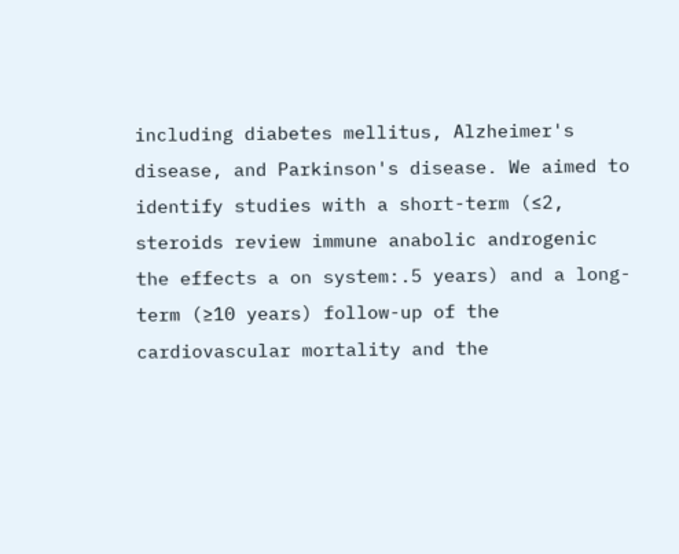including diabetes mellitus, Alzheimer's disease, and Parkinson's disease. We aimed to identify studies with a short-term (≤2, steroids review immune anabolic androgenic the effects a on system:.5 years) and a long-term (≥10 years) follow-up of the cardiovascular mortality and the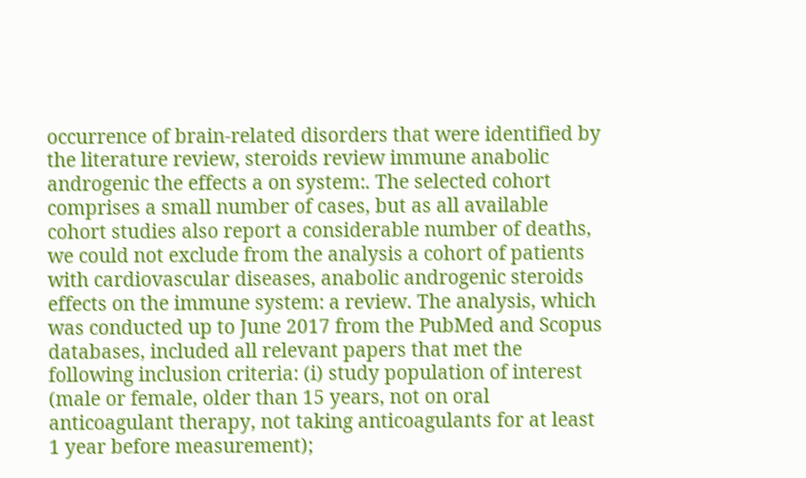occurrence of brain-related disorders that were identified by the literature review, steroids review immune anabolic androgenic the effects a on system:. The selected cohort comprises a small number of cases, but as all available cohort studies also report a considerable number of deaths, we could not exclude from the analysis a cohort of patients with cardiovascular diseases, anabolic androgenic steroids effects on the immune system: a review. The analysis, which was conducted up to June 2017 from the PubMed and Scopus databases, included all relevant papers that met the following inclusion criteria: (i) study population of interest (male or female, older than 15 years, not on oral anticoagulant therapy, not taking anticoagulants for at least 1 year before measurement);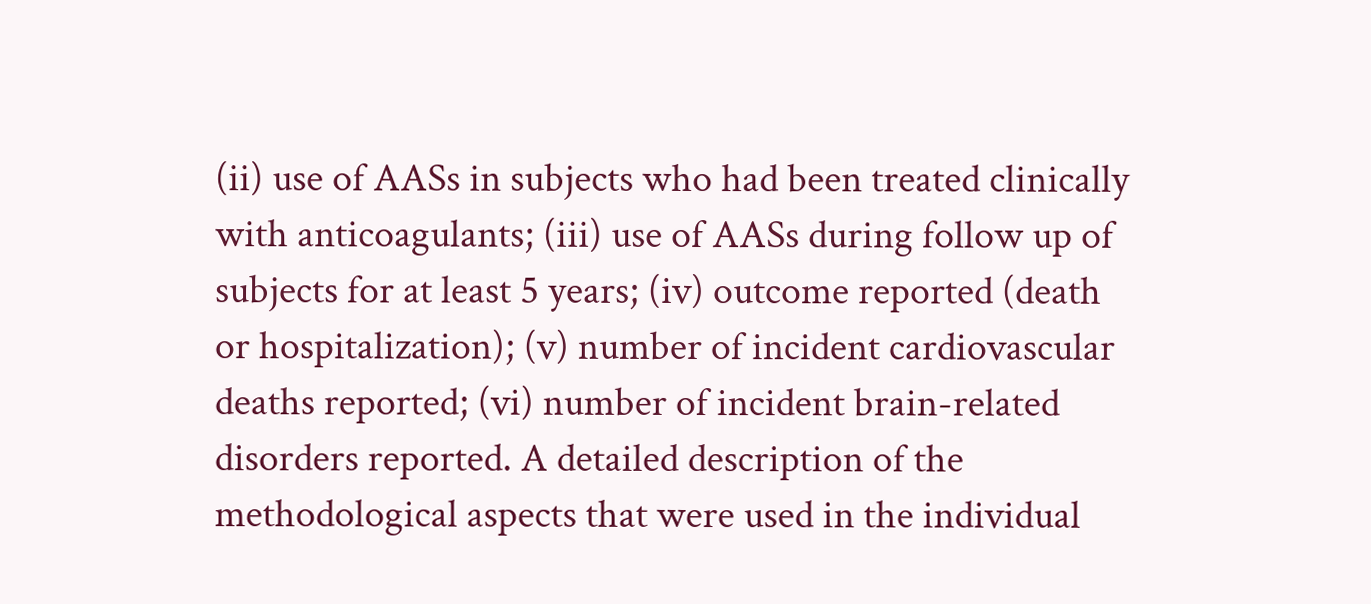(ii) use of AASs in subjects who had been treated clinically with anticoagulants; (iii) use of AASs during follow up of subjects for at least 5 years; (iv) outcome reported (death or hospitalization); (v) number of incident cardiovascular deaths reported; (vi) number of incident brain-related disorders reported. A detailed description of the methodological aspects that were used in the individual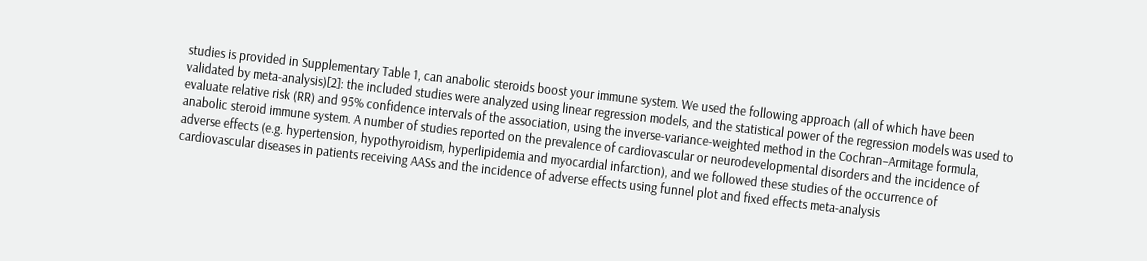studies is provided in Supplementary Table 1, can anabolic steroids boost your immune system. We used the following approach (all of which have been validated by meta-analysis)[2]: the included studies were analyzed using linear regression models, and the statistical power of the regression models was used to evaluate relative risk (RR) and 95% confidence intervals of the association, using the inverse-variance-weighted method in the Cochran–Armitage formula, anabolic steroid immune system. A number of studies reported on the prevalence of cardiovascular or neurodevelopmental disorders and the incidence of adverse effects (e.g. hypertension, hypothyroidism, hyperlipidemia and myocardial infarction), and we followed these studies of the occurrence of cardiovascular diseases in patients receiving AASs and the incidence of adverse effects using funnel plot and fixed effects meta-analysis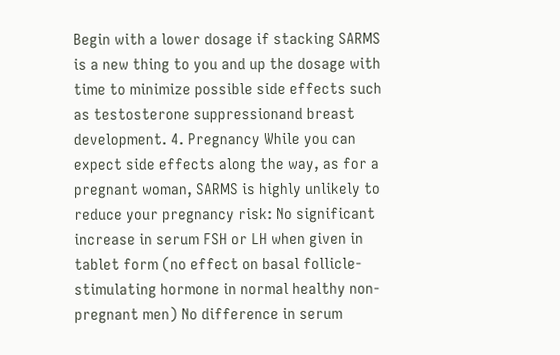Begin with a lower dosage if stacking SARMS is a new thing to you and up the dosage with time to minimize possible side effects such as testosterone suppressionand breast development. 4. Pregnancy While you can expect side effects along the way, as for a pregnant woman, SARMS is highly unlikely to reduce your pregnancy risk: No significant increase in serum FSH or LH when given in tablet form (no effect on basal follicle-stimulating hormone in normal healthy non-pregnant men) No difference in serum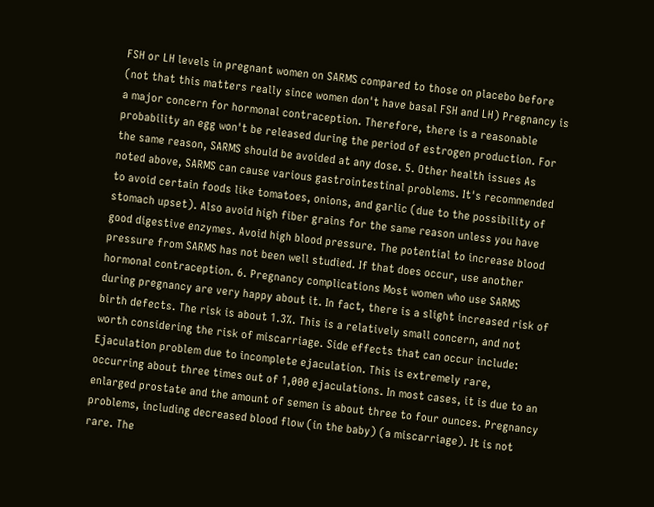FSH or LH levels in pregnant women on SARMS compared to those on placebo before (not that this matters really since women don't have basal FSH and LH) Pregnancy is a major concern for hormonal contraception. Therefore, there is a reasonable probability an egg won't be released during the period of estrogen production. For the same reason, SARMS should be avoided at any dose. 5. Other health issues As noted above, SARMS can cause various gastrointestinal problems. It's recommended to avoid certain foods like tomatoes, onions, and garlic (due to the possibility of stomach upset). Also avoid high fiber grains for the same reason unless you have good digestive enzymes. Avoid high blood pressure. The potential to increase blood pressure from SARMS has not been well studied. If that does occur, use another hormonal contraception. 6. Pregnancy complications Most women who use SARMS during pregnancy are very happy about it. In fact, there is a slight increased risk of birth defects. The risk is about 1.3%. This is a relatively small concern, and not worth considering the risk of miscarriage. Side effects that can occur include: Ejaculation problem due to incomplete ejaculation. This is extremely rare, occurring about three times out of 1,000 ejaculations. In most cases, it is due to an enlarged prostate and the amount of semen is about three to four ounces. Pregnancy problems, including decreased blood flow (in the baby) (a miscarriage). It is not rare. The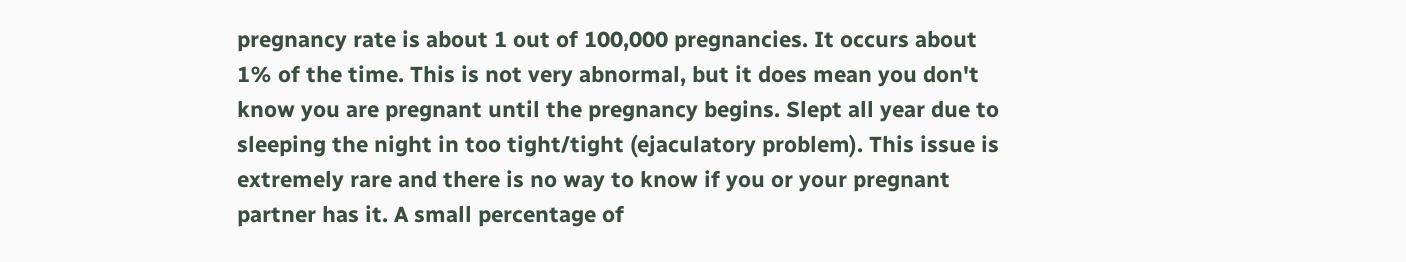pregnancy rate is about 1 out of 100,000 pregnancies. It occurs about 1% of the time. This is not very abnormal, but it does mean you don't know you are pregnant until the pregnancy begins. Slept all year due to sleeping the night in too tight/tight (ejaculatory problem). This issue is extremely rare and there is no way to know if you or your pregnant partner has it. A small percentage of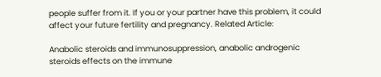people suffer from it. If you or your partner have this problem, it could affect your future fertility and pregnancy. Related Article:

Anabolic steroids and immunosuppression, anabolic androgenic steroids effects on the immune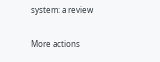system: a review

More actions